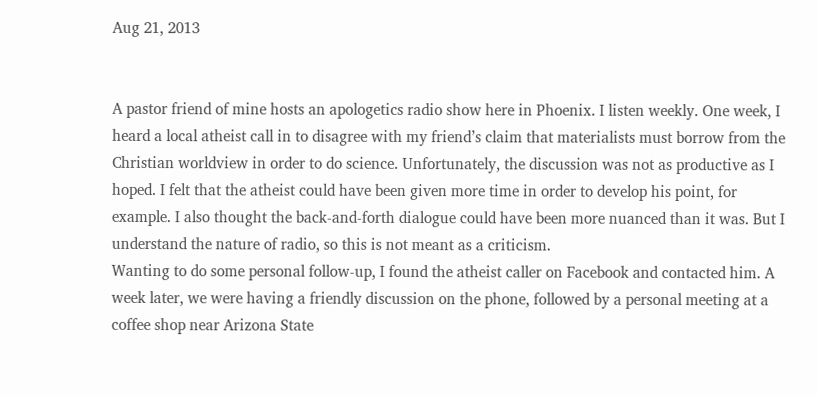Aug 21, 2013


A pastor friend of mine hosts an apologetics radio show here in Phoenix. I listen weekly. One week, I heard a local atheist call in to disagree with my friend’s claim that materialists must borrow from the Christian worldview in order to do science. Unfortunately, the discussion was not as productive as I hoped. I felt that the atheist could have been given more time in order to develop his point, for example. I also thought the back-and-forth dialogue could have been more nuanced than it was. But I understand the nature of radio, so this is not meant as a criticism.
Wanting to do some personal follow-up, I found the atheist caller on Facebook and contacted him. A week later, we were having a friendly discussion on the phone, followed by a personal meeting at a coffee shop near Arizona State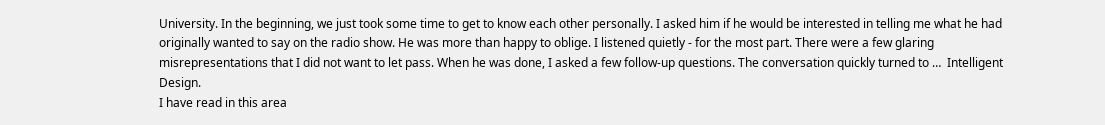University. In the beginning, we just took some time to get to know each other personally. I asked him if he would be interested in telling me what he had originally wanted to say on the radio show. He was more than happy to oblige. I listened quietly - for the most part. There were a few glaring misrepresentations that I did not want to let pass. When he was done, I asked a few follow-up questions. The conversation quickly turned to …  Intelligent Design.
I have read in this area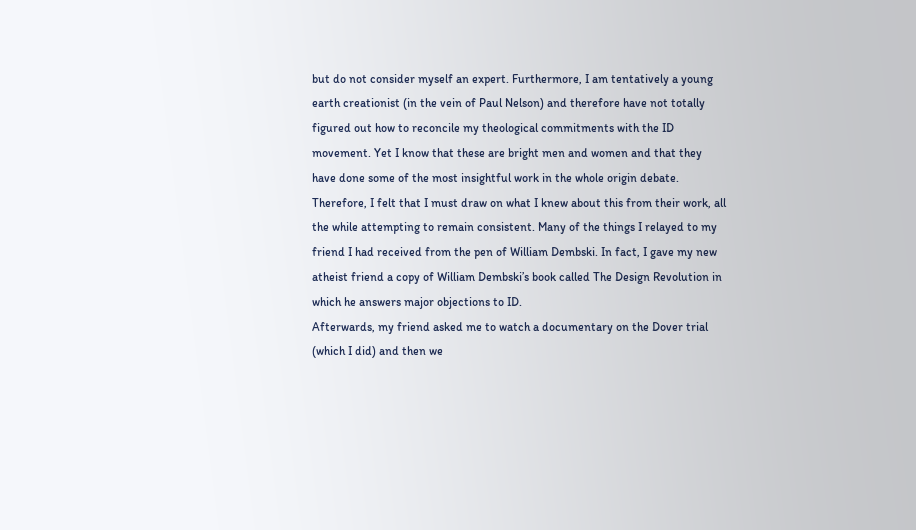but do not consider myself an expert. Furthermore, I am tentatively a young earth creationist (in the vein of Paul Nelson) and therefore have not totally figured out how to reconcile my theological commitments with the ID movement. Yet I know that these are bright men and women and that they have done some of the most insightful work in the whole origin debate. Therefore, I felt that I must draw on what I knew about this from their work, all the while attempting to remain consistent. Many of the things I relayed to my friend I had received from the pen of William Dembski. In fact, I gave my new atheist friend a copy of William Dembski’s book called The Design Revolution in which he answers major objections to ID.
Afterwards, my friend asked me to watch a documentary on the Dover trial (which I did) and then we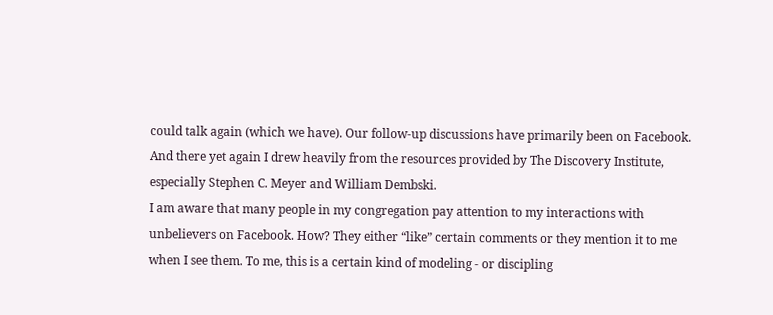could talk again (which we have). Our follow-up discussions have primarily been on Facebook. And there yet again I drew heavily from the resources provided by The Discovery Institute, especially Stephen C. Meyer and William Dembski.
I am aware that many people in my congregation pay attention to my interactions with unbelievers on Facebook. How? They either “like” certain comments or they mention it to me when I see them. To me, this is a certain kind of modeling - or discipling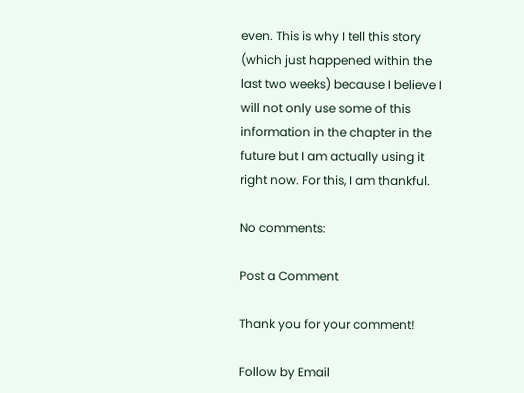even. This is why I tell this story (which just happened within the last two weeks) because I believe I will not only use some of this information in the chapter in the future but I am actually using it right now. For this, I am thankful.

No comments:

Post a Comment

Thank you for your comment!

Follow by Email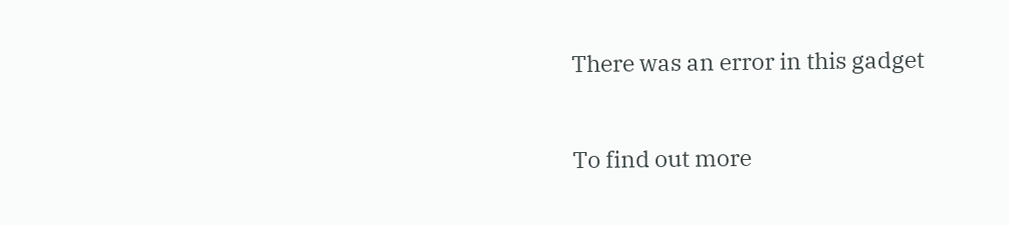There was an error in this gadget


To find out more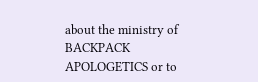about the ministry of BACKPACK APOLOGETICS or to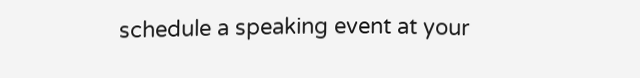schedule a speaking event at your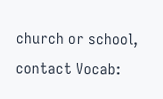church or school, contact Vocab: